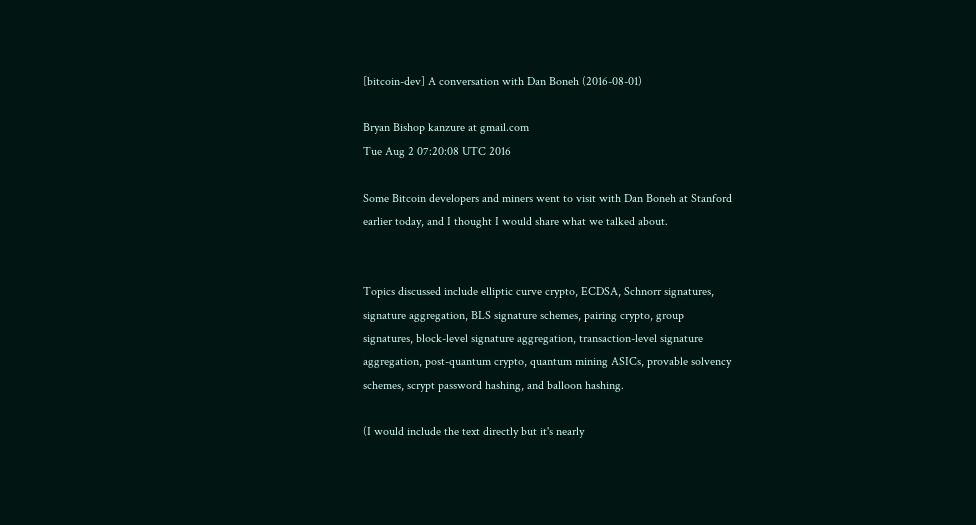[bitcoin-dev] A conversation with Dan Boneh (2016-08-01)

Bryan Bishop kanzure at gmail.com
Tue Aug 2 07:20:08 UTC 2016

Some Bitcoin developers and miners went to visit with Dan Boneh at Stanford
earlier today, and I thought I would share what we talked about.


Topics discussed include elliptic curve crypto, ECDSA, Schnorr signatures,
signature aggregation, BLS signature schemes, pairing crypto, group
signatures, block-level signature aggregation, transaction-level signature
aggregation, post-quantum crypto, quantum mining ASICs, provable solvency
schemes, scrypt password hashing, and balloon hashing.

(I would include the text directly but it's nearly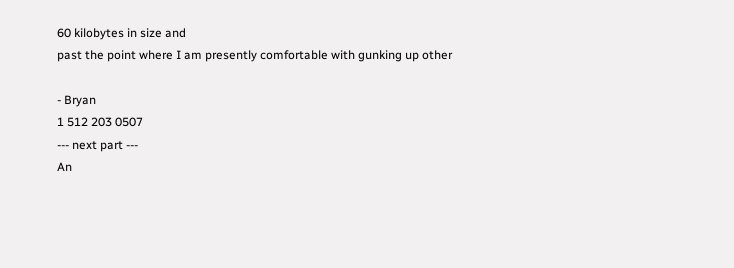60 kilobytes in size and
past the point where I am presently comfortable with gunking up other

- Bryan
1 512 203 0507
--- next part ---
An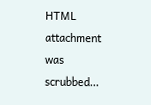HTML attachment was scrubbed...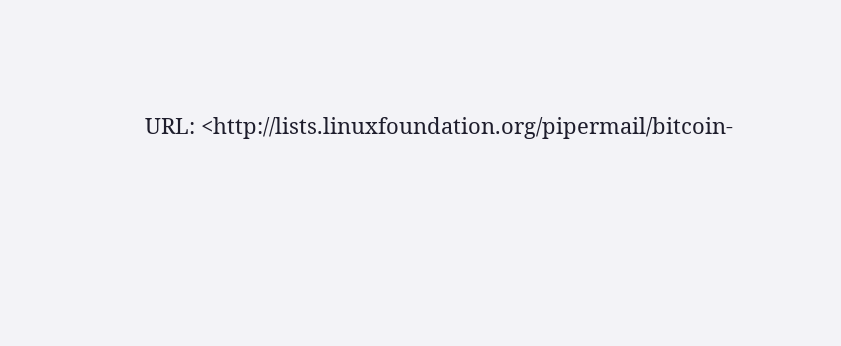URL: <http://lists.linuxfoundation.org/pipermail/bitcoin-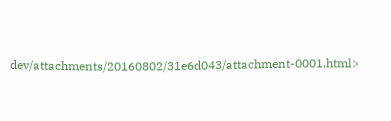dev/attachments/20160802/31e6d043/attachment-0001.html>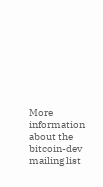More information about the bitcoin-dev mailing list